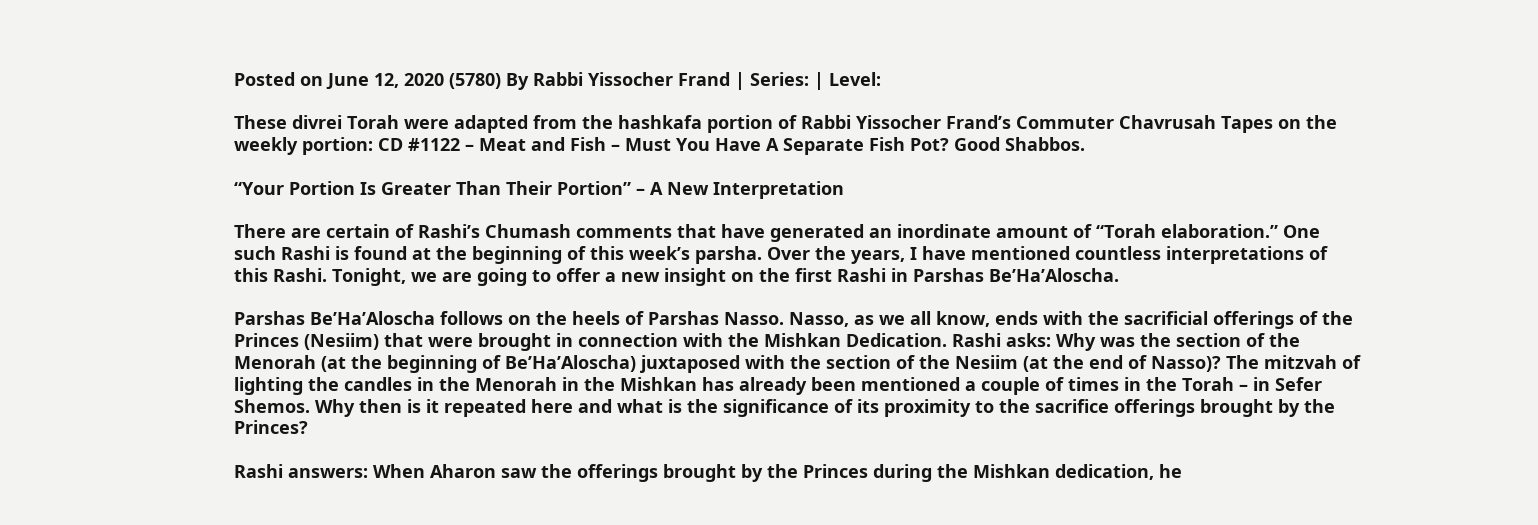Posted on June 12, 2020 (5780) By Rabbi Yissocher Frand | Series: | Level:

These divrei Torah were adapted from the hashkafa portion of Rabbi Yissocher Frand’s Commuter Chavrusah Tapes on the weekly portion: CD #1122 – Meat and Fish – Must You Have A Separate Fish Pot? Good Shabbos.

“Your Portion Is Greater Than Their Portion” – A New Interpretation

There are certain of Rashi’s Chumash comments that have generated an inordinate amount of “Torah elaboration.” One such Rashi is found at the beginning of this week’s parsha. Over the years, I have mentioned countless interpretations of this Rashi. Tonight, we are going to offer a new insight on the first Rashi in Parshas Be’Ha’Aloscha.

Parshas Be’Ha’Aloscha follows on the heels of Parshas Nasso. Nasso, as we all know, ends with the sacrificial offerings of the Princes (Nesiim) that were brought in connection with the Mishkan Dedication. Rashi asks: Why was the section of the Menorah (at the beginning of Be’Ha’Aloscha) juxtaposed with the section of the Nesiim (at the end of Nasso)? The mitzvah of lighting the candles in the Menorah in the Mishkan has already been mentioned a couple of times in the Torah – in Sefer Shemos. Why then is it repeated here and what is the significance of its proximity to the sacrifice offerings brought by the Princes?

Rashi answers: When Aharon saw the offerings brought by the Princes during the Mishkan dedication, he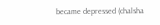became depressed (chalsha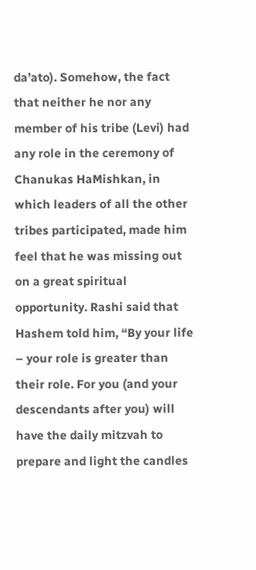da’ato). Somehow, the fact that neither he nor any member of his tribe (Levi) had any role in the ceremony of Chanukas HaMishkan, in which leaders of all the other tribes participated, made him feel that he was missing out on a great spiritual opportunity. Rashi said that Hashem told him, “By your life – your role is greater than their role. For you (and your descendants after you) will have the daily mitzvah to prepare and light the candles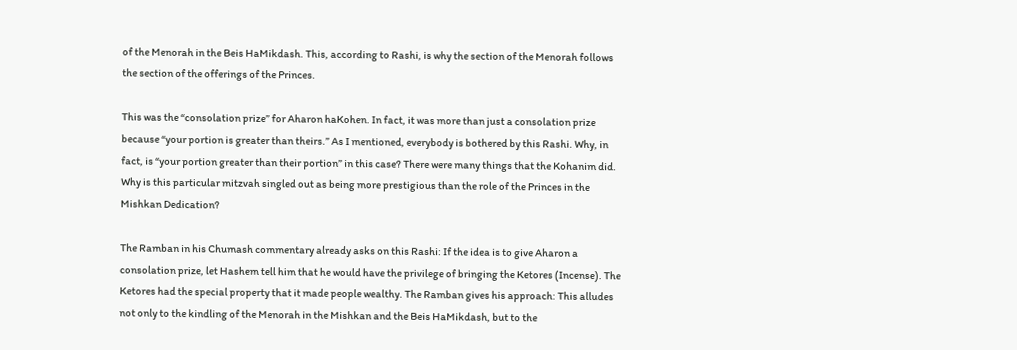of the Menorah in the Beis HaMikdash. This, according to Rashi, is why the section of the Menorah follows the section of the offerings of the Princes.

This was the “consolation prize” for Aharon haKohen. In fact, it was more than just a consolation prize because “your portion is greater than theirs.” As I mentioned, everybody is bothered by this Rashi. Why, in fact, is “your portion greater than their portion” in this case? There were many things that the Kohanim did. Why is this particular mitzvah singled out as being more prestigious than the role of the Princes in the Mishkan Dedication?

The Ramban in his Chumash commentary already asks on this Rashi: If the idea is to give Aharon a consolation prize, let Hashem tell him that he would have the privilege of bringing the Ketores (Incense). The Ketores had the special property that it made people wealthy. The Ramban gives his approach: This alludes not only to the kindling of the Menorah in the Mishkan and the Beis HaMikdash, but to the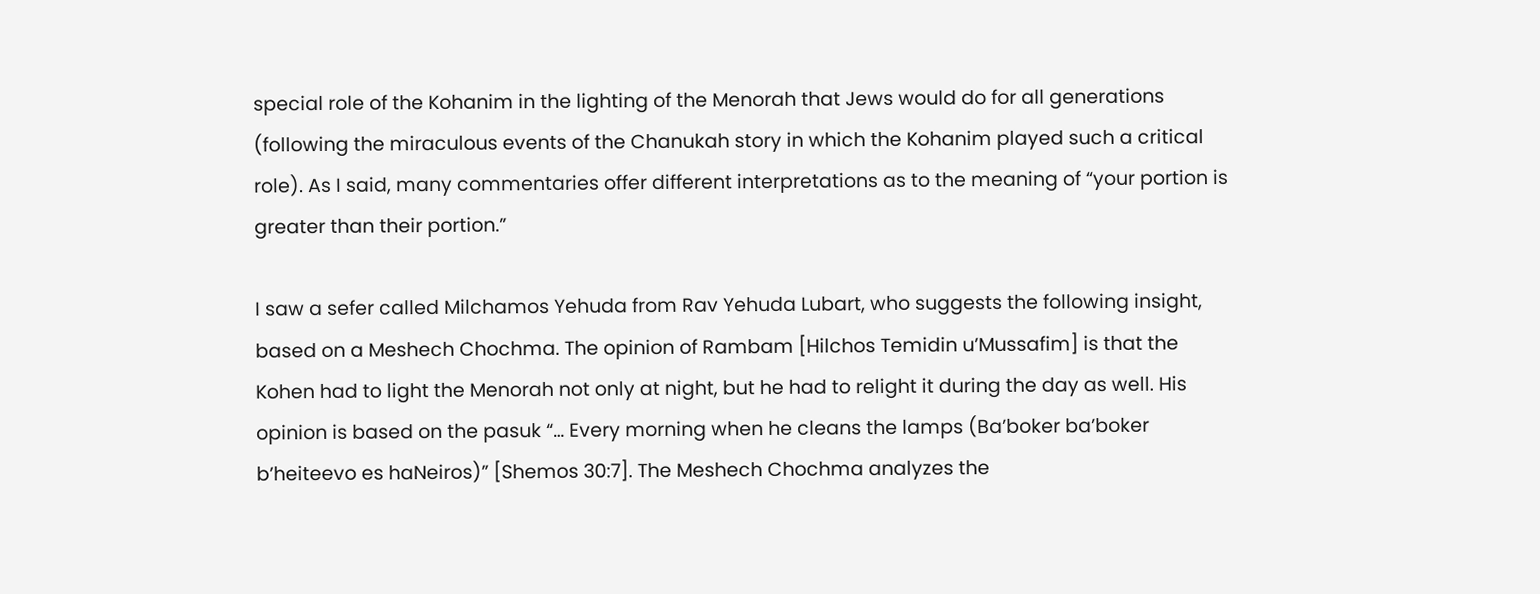special role of the Kohanim in the lighting of the Menorah that Jews would do for all generations (following the miraculous events of the Chanukah story in which the Kohanim played such a critical role). As I said, many commentaries offer different interpretations as to the meaning of “your portion is greater than their portion.”

I saw a sefer called Milchamos Yehuda from Rav Yehuda Lubart, who suggests the following insight, based on a Meshech Chochma. The opinion of Rambam [Hilchos Temidin u’Mussafim] is that the Kohen had to light the Menorah not only at night, but he had to relight it during the day as well. His opinion is based on the pasuk “… Every morning when he cleans the lamps (Ba’boker ba’boker b’heiteevo es haNeiros)” [Shemos 30:7]. The Meshech Chochma analyzes the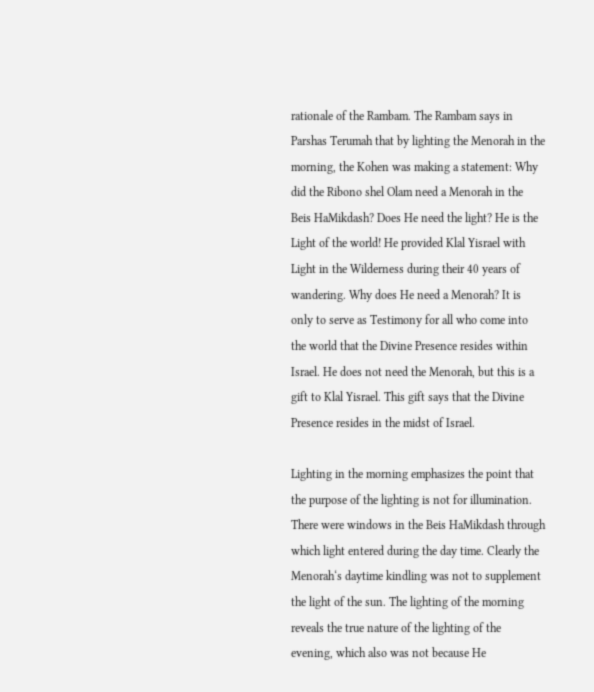rationale of the Rambam. The Rambam says in Parshas Terumah that by lighting the Menorah in the morning, the Kohen was making a statement: Why did the Ribono shel Olam need a Menorah in the Beis HaMikdash? Does He need the light? He is the Light of the world! He provided Klal Yisrael with Light in the Wilderness during their 40 years of wandering. Why does He need a Menorah? It is only to serve as Testimony for all who come into the world that the Divine Presence resides within Israel. He does not need the Menorah, but this is a gift to Klal Yisrael. This gift says that the Divine Presence resides in the midst of Israel.

Lighting in the morning emphasizes the point that the purpose of the lighting is not for illumination. There were windows in the Beis HaMikdash through which light entered during the day time. Clearly the Menorah‘s daytime kindling was not to supplement the light of the sun. The lighting of the morning reveals the true nature of the lighting of the evening, which also was not because He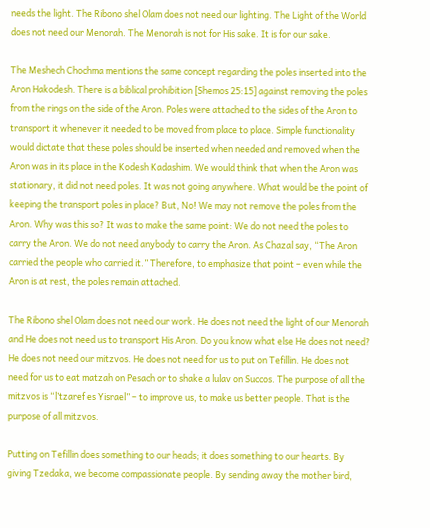needs the light. The Ribono shel Olam does not need our lighting. The Light of the World does not need our Menorah. The Menorah is not for His sake. It is for our sake.

The Meshech Chochma mentions the same concept regarding the poles inserted into the Aron Hakodesh. There is a biblical prohibition [Shemos 25:15] against removing the poles from the rings on the side of the Aron. Poles were attached to the sides of the Aron to transport it whenever it needed to be moved from place to place. Simple functionality would dictate that these poles should be inserted when needed and removed when the Aron was in its place in the Kodesh Kadashim. We would think that when the Aron was stationary, it did not need poles. It was not going anywhere. What would be the point of keeping the transport poles in place? But, No! We may not remove the poles from the Aron. Why was this so? It was to make the same point: We do not need the poles to carry the Aron. We do not need anybody to carry the Aron. As Chazal say, “The Aron carried the people who carried it.” Therefore, to emphasize that point – even while the Aron is at rest, the poles remain attached.

The Ribono shel Olam does not need our work. He does not need the light of our Menorah and He does not need us to transport His Aron. Do you know what else He does not need? He does not need our mitzvos. He does not need for us to put on Tefillin. He does not need for us to eat matzah on Pesach or to shake a lulav on Succos. The purpose of all the mitzvos is “l’tzaref es Yisrael” – to improve us, to make us better people. That is the purpose of all mitzvos.

Putting on Tefillin does something to our heads; it does something to our hearts. By giving Tzedaka, we become compassionate people. By sending away the mother bird,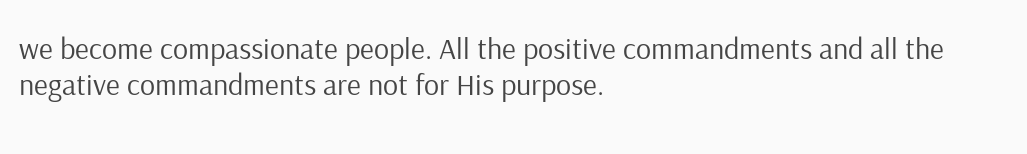we become compassionate people. All the positive commandments and all the negative commandments are not for His purpose.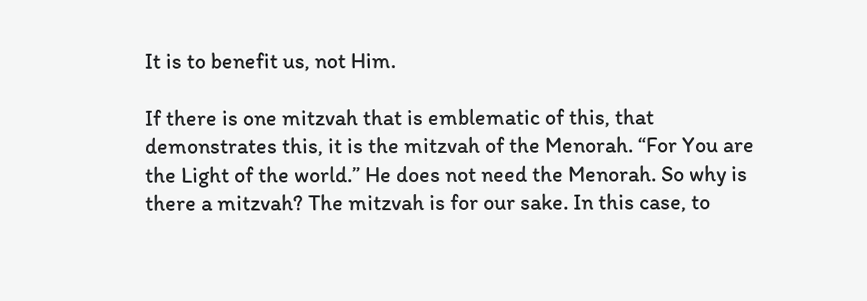It is to benefit us, not Him.

If there is one mitzvah that is emblematic of this, that demonstrates this, it is the mitzvah of the Menorah. “For You are the Light of the world.” He does not need the Menorah. So why is there a mitzvah? The mitzvah is for our sake. In this case, to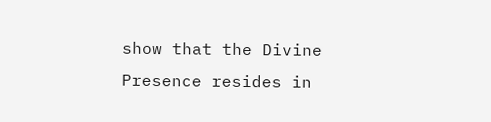show that the Divine Presence resides in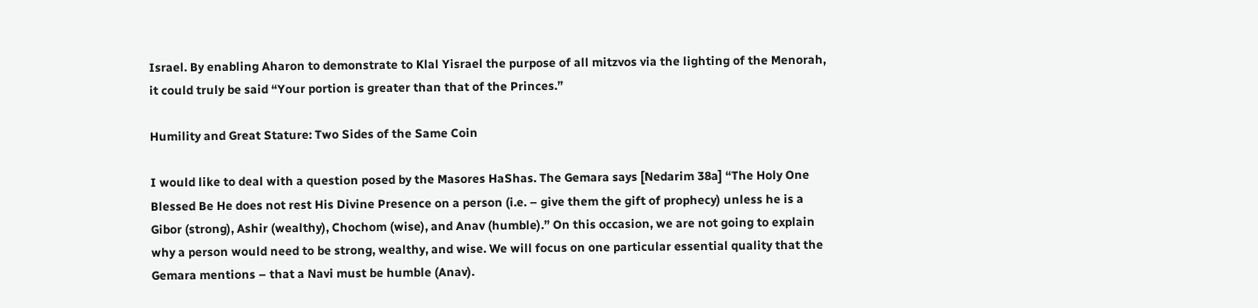Israel. By enabling Aharon to demonstrate to Klal Yisrael the purpose of all mitzvos via the lighting of the Menorah, it could truly be said “Your portion is greater than that of the Princes.”

Humility and Great Stature: Two Sides of the Same Coin

I would like to deal with a question posed by the Masores HaShas. The Gemara says [Nedarim 38a] “The Holy One Blessed Be He does not rest His Divine Presence on a person (i.e. – give them the gift of prophecy) unless he is a Gibor (strong), Ashir (wealthy), Chochom (wise), and Anav (humble).” On this occasion, we are not going to explain why a person would need to be strong, wealthy, and wise. We will focus on one particular essential quality that the Gemara mentions – that a Navi must be humble (Anav).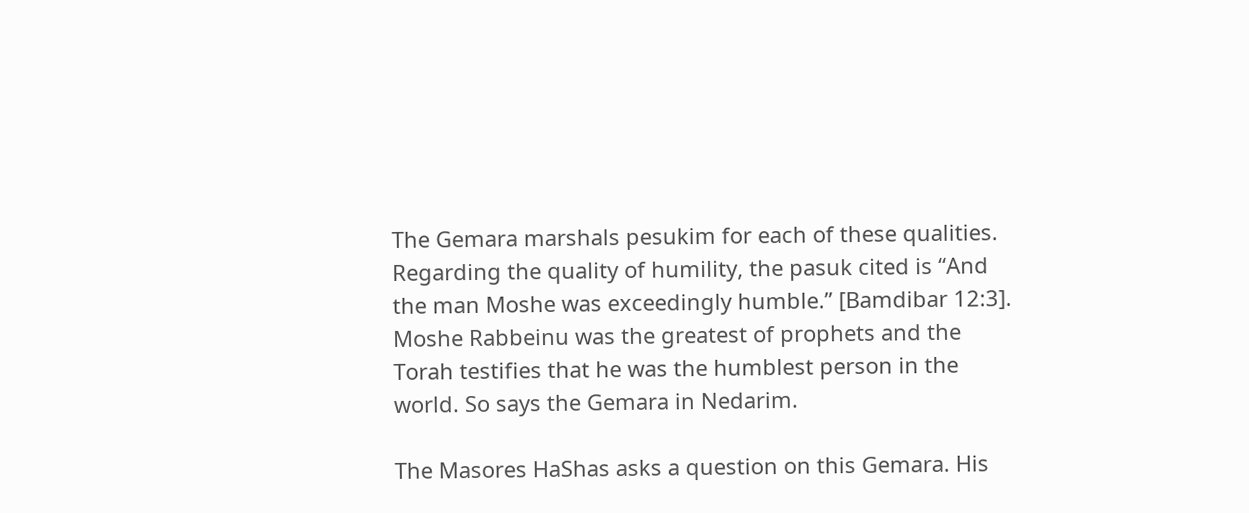The Gemara marshals pesukim for each of these qualities. Regarding the quality of humility, the pasuk cited is “And the man Moshe was exceedingly humble.” [Bamdibar 12:3]. Moshe Rabbeinu was the greatest of prophets and the Torah testifies that he was the humblest person in the world. So says the Gemara in Nedarim.

The Masores HaShas asks a question on this Gemara. His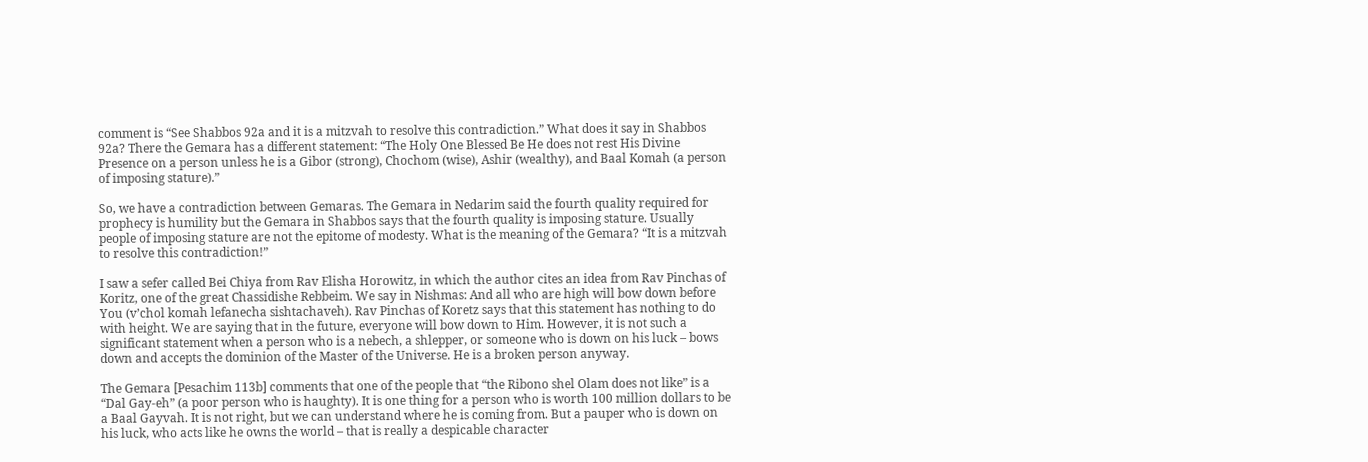comment is “See Shabbos 92a and it is a mitzvah to resolve this contradiction.” What does it say in Shabbos 92a? There the Gemara has a different statement: “The Holy One Blessed Be He does not rest His Divine Presence on a person unless he is a Gibor (strong), Chochom (wise), Ashir (wealthy), and Baal Komah (a person of imposing stature).”

So, we have a contradiction between Gemaras. The Gemara in Nedarim said the fourth quality required for prophecy is humility but the Gemara in Shabbos says that the fourth quality is imposing stature. Usually people of imposing stature are not the epitome of modesty. What is the meaning of the Gemara? “It is a mitzvah to resolve this contradiction!”

I saw a sefer called Bei Chiya from Rav Elisha Horowitz, in which the author cites an idea from Rav Pinchas of Koritz, one of the great Chassidishe Rebbeim. We say in Nishmas: And all who are high will bow down before You (v’chol komah lefanecha sishtachaveh). Rav Pinchas of Koretz says that this statement has nothing to do with height. We are saying that in the future, everyone will bow down to Him. However, it is not such a significant statement when a person who is a nebech, a shlepper, or someone who is down on his luck – bows down and accepts the dominion of the Master of the Universe. He is a broken person anyway.

The Gemara [Pesachim 113b] comments that one of the people that “the Ribono shel Olam does not like” is a “Dal Gay-eh” (a poor person who is haughty). It is one thing for a person who is worth 100 million dollars to be a Baal Gayvah. It is not right, but we can understand where he is coming from. But a pauper who is down on his luck, who acts like he owns the world – that is really a despicable character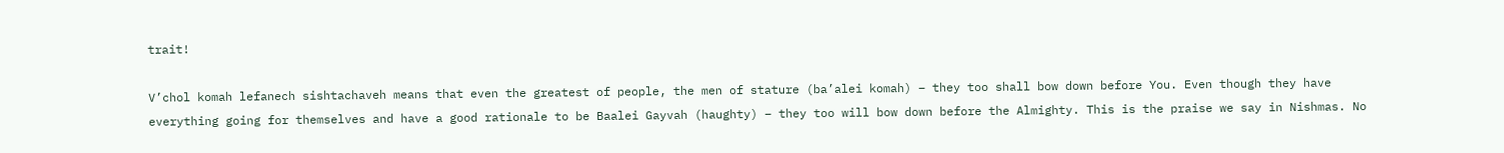trait!

V’chol komah lefanech sishtachaveh means that even the greatest of people, the men of stature (ba’alei komah) – they too shall bow down before You. Even though they have everything going for themselves and have a good rationale to be Baalei Gayvah (haughty) – they too will bow down before the Almighty. This is the praise we say in Nishmas. No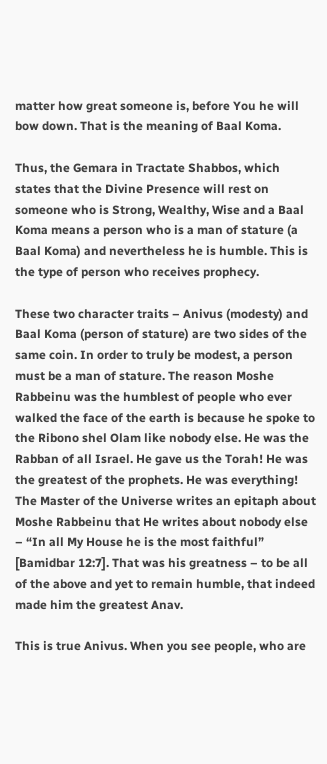matter how great someone is, before You he will bow down. That is the meaning of Baal Koma.

Thus, the Gemara in Tractate Shabbos, which states that the Divine Presence will rest on someone who is Strong, Wealthy, Wise and a Baal Koma means a person who is a man of stature (a Baal Koma) and nevertheless he is humble. This is the type of person who receives prophecy.

These two character traits – Anivus (modesty) and Baal Koma (person of stature) are two sides of the same coin. In order to truly be modest, a person must be a man of stature. The reason Moshe Rabbeinu was the humblest of people who ever walked the face of the earth is because he spoke to the Ribono shel Olam like nobody else. He was the Rabban of all Israel. He gave us the Torah! He was the greatest of the prophets. He was everything! The Master of the Universe writes an epitaph about Moshe Rabbeinu that He writes about nobody else – “In all My House he is the most faithful” [Bamidbar 12:7]. That was his greatness – to be all of the above and yet to remain humble, that indeed made him the greatest Anav.

This is true Anivus. When you see people, who are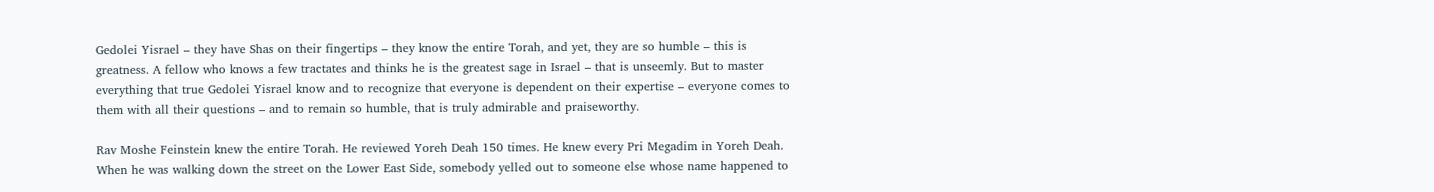Gedolei Yisrael – they have Shas on their fingertips – they know the entire Torah, and yet, they are so humble – this is greatness. A fellow who knows a few tractates and thinks he is the greatest sage in Israel – that is unseemly. But to master everything that true Gedolei Yisrael know and to recognize that everyone is dependent on their expertise – everyone comes to them with all their questions – and to remain so humble, that is truly admirable and praiseworthy.

Rav Moshe Feinstein knew the entire Torah. He reviewed Yoreh Deah 150 times. He knew every Pri Megadim in Yoreh Deah. When he was walking down the street on the Lower East Side, somebody yelled out to someone else whose name happened to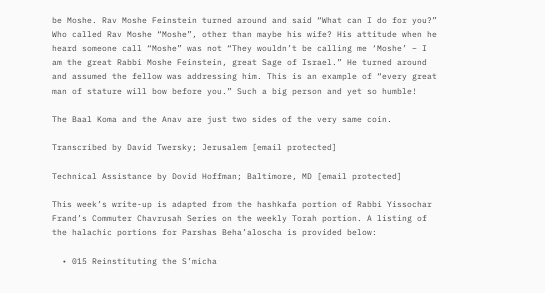be Moshe. Rav Moshe Feinstein turned around and said “What can I do for you?” Who called Rav Moshe “Moshe”, other than maybe his wife? His attitude when he heard someone call “Moshe” was not “They wouldn’t be calling me ‘Moshe’ – I am the great Rabbi Moshe Feinstein, great Sage of Israel.” He turned around and assumed the fellow was addressing him. This is an example of “every great man of stature will bow before you.” Such a big person and yet so humble!

The Baal Koma and the Anav are just two sides of the very same coin.

Transcribed by David Twersky; Jerusalem [email protected]

Technical Assistance by Dovid Hoffman; Baltimore, MD [email protected]

This week’s write-up is adapted from the hashkafa portion of Rabbi Yissochar Frand’s Commuter Chavrusah Series on the weekly Torah portion. A listing of the halachic portions for Parshas Beha’aloscha is provided below:

  • 015 Reinstituting the S’micha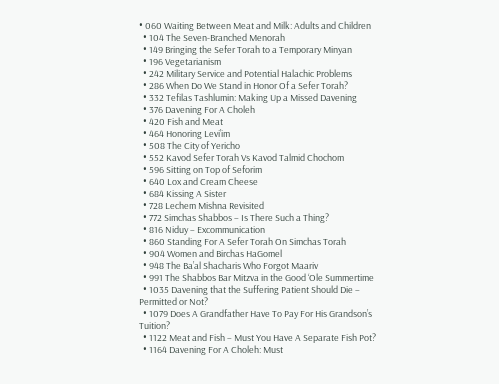• 060 Waiting Between Meat and Milk: Adults and Children
  • 104 The Seven-Branched Menorah
  • 149 Bringing the Sefer Torah to a Temporary Minyan
  • 196 Vegetarianism
  • 242 Military Service and Potential Halachic Problems
  • 286 When Do We Stand in Honor Of a Sefer Torah?
  • 332 Tefilas Tashlumin: Making Up a Missed Davening
  • 376 Davening For A Choleh
  • 420 Fish and Meat
  • 464 Honoring Levi’im
  • 508 The City of Yericho
  • 552 Kavod Sefer Torah Vs Kavod Talmid Chochom
  • 596 Sitting on Top of Seforim
  • 640 Lox and Cream Cheese
  • 684 Kissing A Sister
  • 728 Lechem Mishna Revisited
  • 772 Simchas Shabbos – Is There Such a Thing?
  • 816 Niduy – Excommunication
  • 860 Standing For A Sefer Torah On Simchas Torah
  • 904 Women and Birchas HaGomel
  • 948 The Ba’al Shacharis Who Forgot Maariv
  • 991 The Shabbos Bar Mitzva in the Good ‘Ole Summertime
  • 1035 Davening that the Suffering Patient Should Die – Permitted or Not?
  • 1079 Does A Grandfather Have To Pay For His Grandson’s Tuition?
  • 1122 Meat and Fish – Must You Have A Separate Fish Pot?
  • 1164 Davening For A Choleh: Must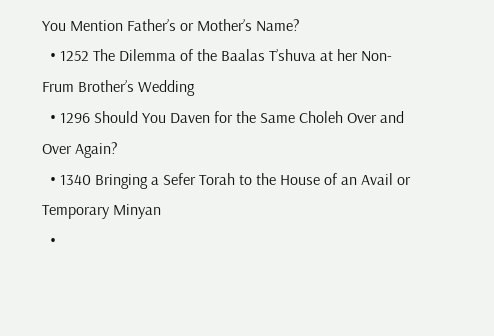You Mention Father’s or Mother’s Name?
  • 1252 The Dilemma of the Baalas T’shuva at her Non-Frum Brother’s Wedding
  • 1296 Should You Daven for the Same Choleh Over and Over Again?
  • 1340 Bringing a Sefer Torah to the House of an Avail or Temporary Minyan
  •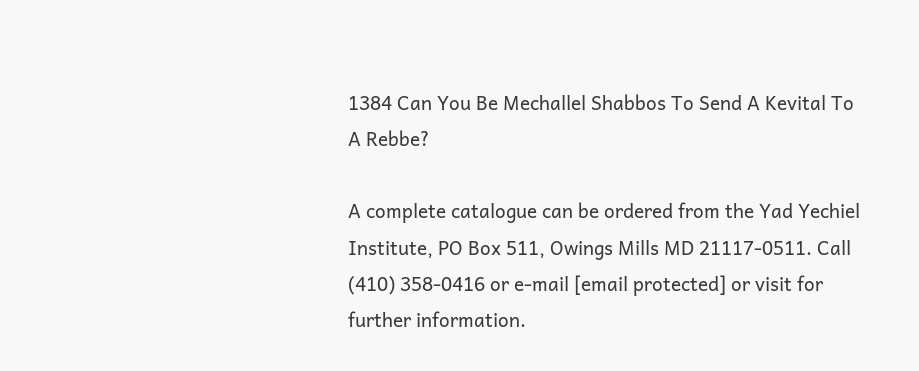1384 Can You Be Mechallel Shabbos To Send A Kevital To A Rebbe?

A complete catalogue can be ordered from the Yad Yechiel Institute, PO Box 511, Owings Mills MD 21117-0511. Call (410) 358-0416 or e-mail [email protected] or visit for further information.